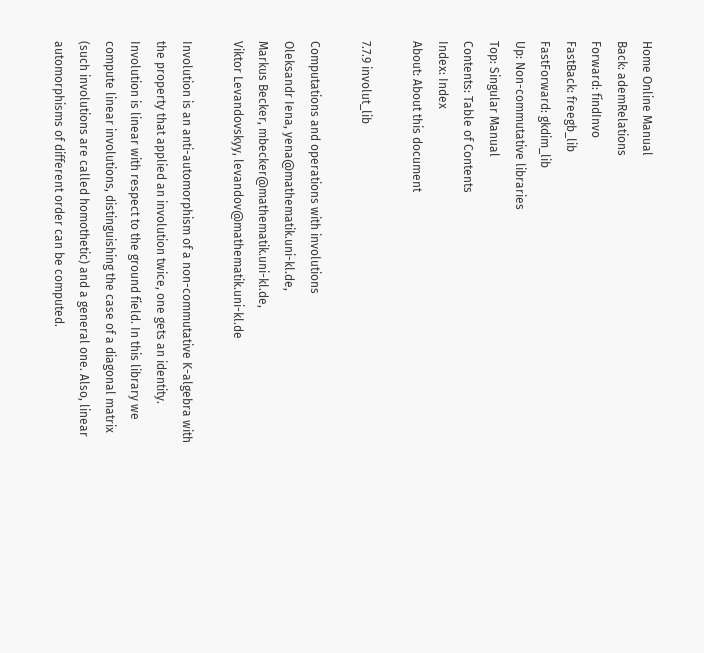Home Online Manual
Back: ademRelations
Forward: findInvo
FastBack: freegb_lib
FastForward: gkdim_lib
Up: Non-commutative libraries
Top: Singular Manual
Contents: Table of Contents
Index: Index
About: About this document

7.7.9 involut_lib

Computations and operations with involutions
Oleksandr Iena, yena@mathematik.uni-kl.de,
Markus Becker, mbecker@mathematik.uni-kl.de,
Viktor Levandovskyy, levandov@mathematik.uni-kl.de

Involution is an anti-automorphism of a non-commutative K-algebra with the property that applied an involution twice, one gets an identity. Involution is linear with respect to the ground field. In this library we compute linear involutions, distinguishing the case of a diagonal matrix (such involutions are called homothetic) and a general one. Also, linear automorphisms of different order can be computed.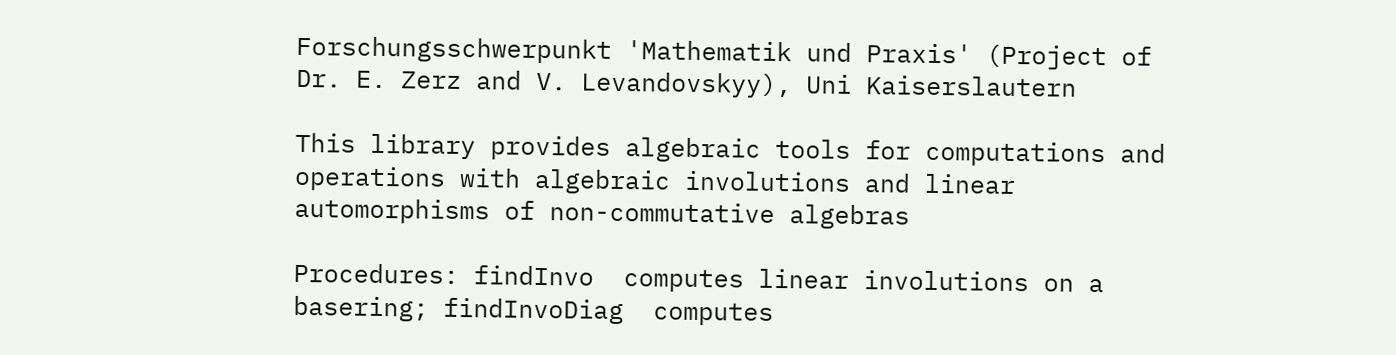Forschungsschwerpunkt 'Mathematik und Praxis' (Project of Dr. E. Zerz and V. Levandovskyy), Uni Kaiserslautern

This library provides algebraic tools for computations and operations with algebraic involutions and linear automorphisms of non-commutative algebras

Procedures: findInvo  computes linear involutions on a basering; findInvoDiag  computes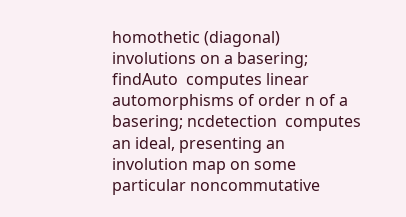homothetic (diagonal) involutions on a basering; findAuto  computes linear automorphisms of order n of a basering; ncdetection  computes an ideal, presenting an involution map on some particular noncommutative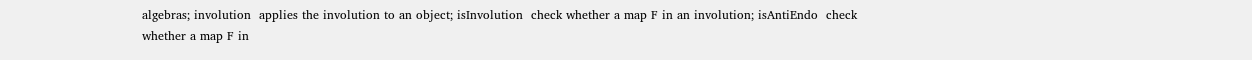algebras; involution  applies the involution to an object; isInvolution  check whether a map F in an involution; isAntiEndo  check whether a map F in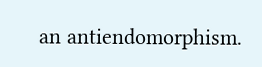an antiendomorphism.